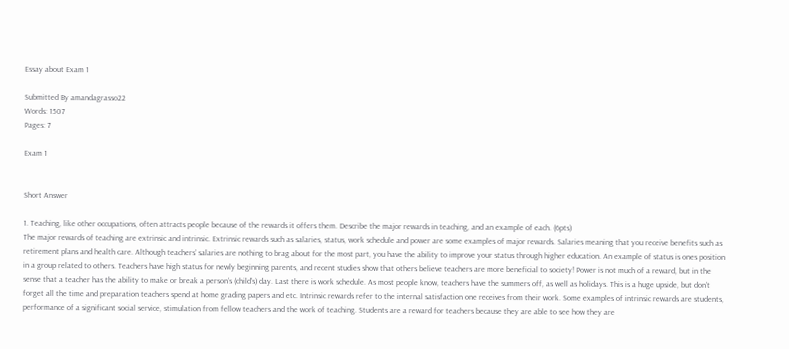Essay about Exam 1

Submitted By amandagrasso22
Words: 1507
Pages: 7

Exam 1


Short Answer

1. Teaching, like other occupations, often attracts people because of the rewards it offers them. Describe the major rewards in teaching, and an example of each. (6pts)
The major rewards of teaching are extrinsic and intrinsic. Extrinsic rewards such as salaries, status, work schedule and power are some examples of major rewards. Salaries meaning that you receive benefits such as retirement plans and health care. Although teachers’ salaries are nothing to brag about for the most part, you have the ability to improve your status through higher education. An example of status is ones position in a group related to others. Teachers have high status for newly beginning parents, and recent studies show that others believe teachers are more beneficial to society! Power is not much of a reward, but in the sense that a teacher has the ability to make or break a person’s (child’s) day. Last there is work schedule. As most people know, teachers have the summers off, as well as holidays. This is a huge upside, but don’t forget all the time and preparation teachers spend at home grading papers and etc. Intrinsic rewards refer to the internal satisfaction one receives from their work. Some examples of intrinsic rewards are students, performance of a significant social service, stimulation from fellow teachers and the work of teaching. Students are a reward for teachers because they are able to see how they are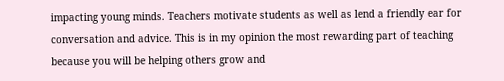impacting young minds. Teachers motivate students as well as lend a friendly ear for conversation and advice. This is in my opinion the most rewarding part of teaching because you will be helping others grow and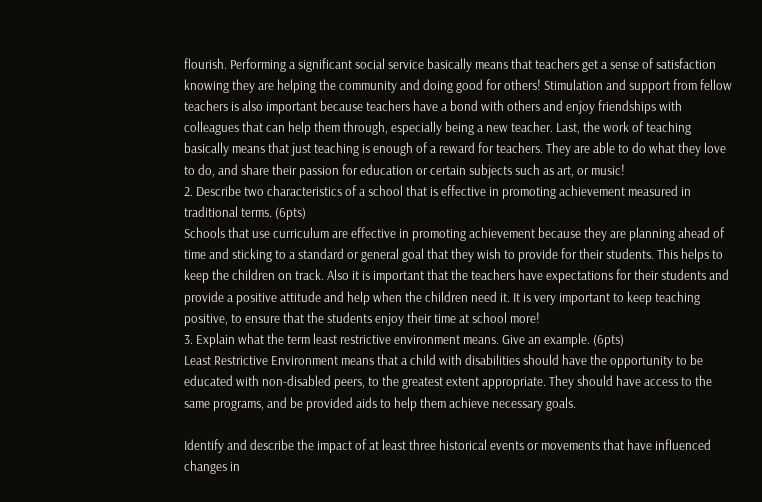flourish. Performing a significant social service basically means that teachers get a sense of satisfaction knowing they are helping the community and doing good for others! Stimulation and support from fellow teachers is also important because teachers have a bond with others and enjoy friendships with colleagues that can help them through, especially being a new teacher. Last, the work of teaching basically means that just teaching is enough of a reward for teachers. They are able to do what they love to do, and share their passion for education or certain subjects such as art, or music!
2. Describe two characteristics of a school that is effective in promoting achievement measured in traditional terms. (6pts)
Schools that use curriculum are effective in promoting achievement because they are planning ahead of time and sticking to a standard or general goal that they wish to provide for their students. This helps to keep the children on track. Also it is important that the teachers have expectations for their students and provide a positive attitude and help when the children need it. It is very important to keep teaching positive, to ensure that the students enjoy their time at school more!
3. Explain what the term least restrictive environment means. Give an example. (6pts)
Least Restrictive Environment means that a child with disabilities should have the opportunity to be educated with non-disabled peers, to the greatest extent appropriate. They should have access to the same programs, and be provided aids to help them achieve necessary goals.

Identify and describe the impact of at least three historical events or movements that have influenced changes in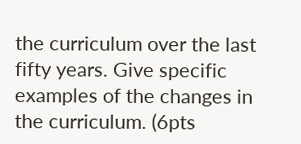the curriculum over the last fifty years. Give specific examples of the changes in the curriculum. (6pts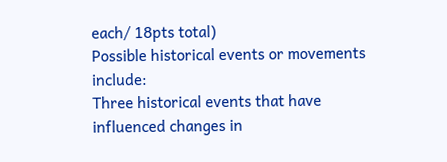each/ 18pts total)
Possible historical events or movements include:
Three historical events that have influenced changes in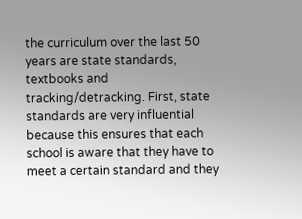the curriculum over the last 50 years are state standards, textbooks and tracking/detracking. First, state standards are very influential because this ensures that each school is aware that they have to meet a certain standard and they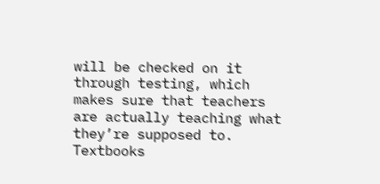will be checked on it through testing, which makes sure that teachers are actually teaching what they’re supposed to. Textbooks